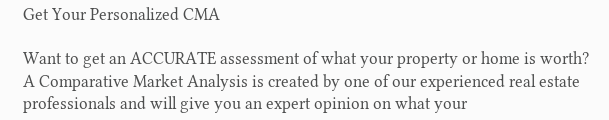Get Your Personalized CMA

Want to get an ACCURATE assessment of what your property or home is worth?
A Comparative Market Analysis is created by one of our experienced real estate professionals and will give you an expert opinion on what your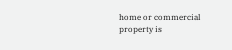home or commercial property is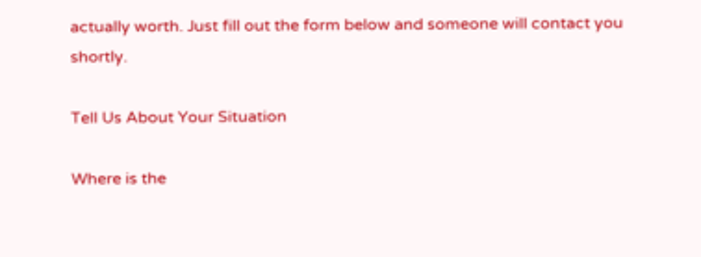actually worth. Just fill out the form below and someone will contact you shortly.

Tell Us About Your Situation

Where is the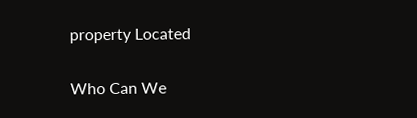property Located

Who Can We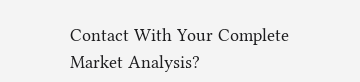Contact With Your Complete Market Analysis?